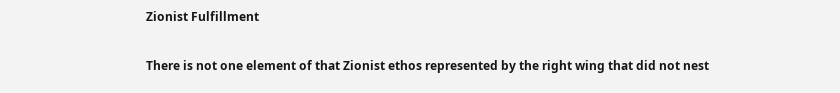Zionist Fulfillment

There is not one element of that Zionist ethos represented by the right wing that did not nest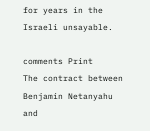for years in the Israeli unsayable.

comments Print
The contract between Benjamin Netanyahu and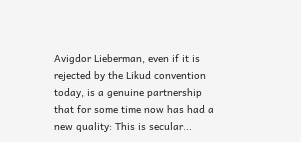Avigdor Lieberman, even if it is rejected by the Likud convention today, is a genuine partnership that for some time now has had a new quality: This is secular...